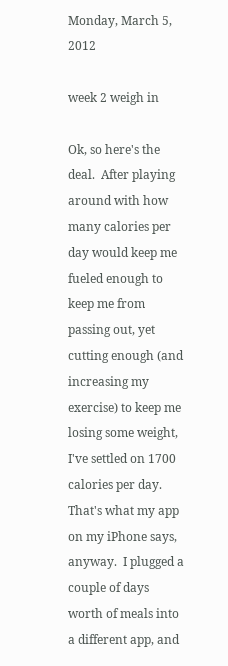Monday, March 5, 2012

week 2 weigh in

Ok, so here's the deal.  After playing around with how many calories per day would keep me fueled enough to keep me from passing out, yet cutting enough (and increasing my exercise) to keep me losing some weight, I've settled on 1700 calories per day.  That's what my app on my iPhone says, anyway.  I plugged a couple of days worth of meals into a different app, and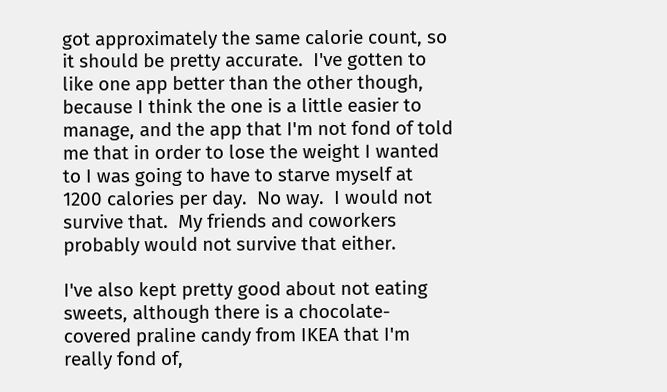got approximately the same calorie count, so it should be pretty accurate.  I've gotten to like one app better than the other though, because I think the one is a little easier to manage, and the app that I'm not fond of told me that in order to lose the weight I wanted to I was going to have to starve myself at 1200 calories per day.  No way.  I would not survive that.  My friends and coworkers probably would not survive that either.

I've also kept pretty good about not eating sweets, although there is a chocolate-covered praline candy from IKEA that I'm really fond of,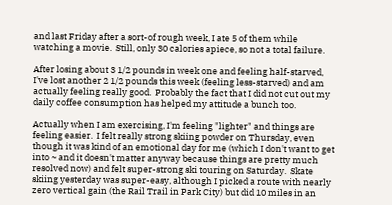and last Friday after a sort-of rough week, I ate 5 of them while watching a movie.  Still, only 30 calories apiece, so not a total failure.

After losing about 3 1/2 pounds in week one and feeling half-starved, I've lost another 2 1/2 pounds this week (feeling less-starved) and am actually feeling really good.  Probably the fact that I did not cut out my daily coffee consumption has helped my attitude a bunch too.

Actually when I am exercising, I'm feeling "lighter" and things are feeling easier.  I felt really strong skiing powder on Thursday, even though it was kind of an emotional day for me (which I don't want to get into ~ and it doesn't matter anyway because things are pretty much resolved now) and felt super-strong ski touring on Saturday.  Skate skiing yesterday was super-easy, although I picked a route with nearly zero vertical gain (the Rail Trail in Park City) but did 10 miles in an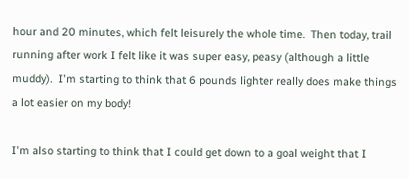hour and 20 minutes, which felt leisurely the whole time.  Then today, trail running after work I felt like it was super easy, peasy (although a little muddy).  I'm starting to think that 6 pounds lighter really does make things a lot easier on my body!

I'm also starting to think that I could get down to a goal weight that I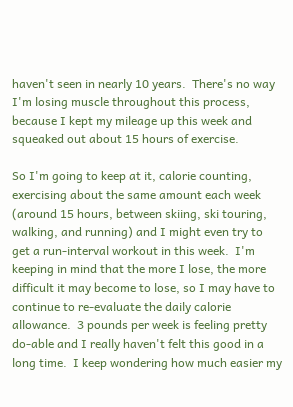haven't seen in nearly 10 years.  There's no way I'm losing muscle throughout this process, because I kept my mileage up this week and squeaked out about 15 hours of exercise.

So I'm going to keep at it, calorie counting, exercising about the same amount each week (around 15 hours, between skiing, ski touring, walking, and running) and I might even try to get a run-interval workout in this week.  I'm keeping in mind that the more I lose, the more difficult it may become to lose, so I may have to continue to re-evaluate the daily calorie allowance.  3 pounds per week is feeling pretty do-able and I really haven't felt this good in a long time.  I keep wondering how much easier my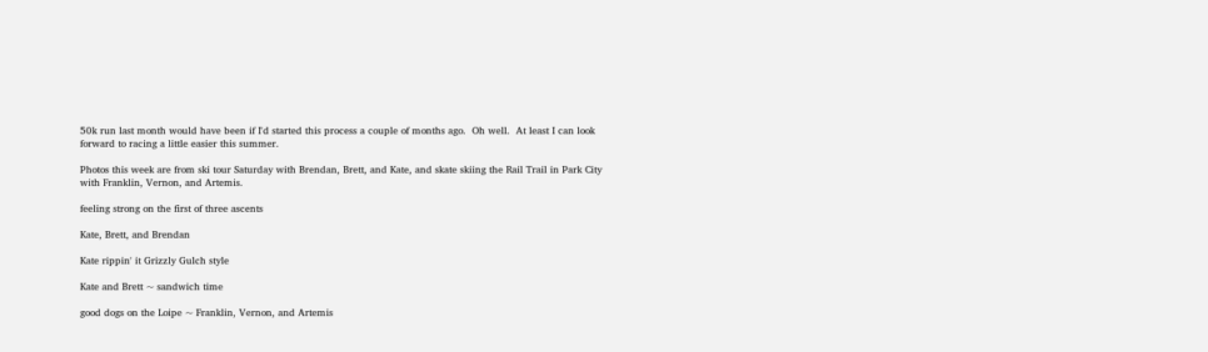50k run last month would have been if I'd started this process a couple of months ago.  Oh well.  At least I can look forward to racing a little easier this summer.

Photos this week are from ski tour Saturday with Brendan, Brett, and Kate, and skate skiing the Rail Trail in Park City with Franklin, Vernon, and Artemis.

feeling strong on the first of three ascents

Kate, Brett, and Brendan

Kate rippin' it Grizzly Gulch style

Kate and Brett ~ sandwich time

good dogs on the Loipe ~ Franklin, Vernon, and Artemis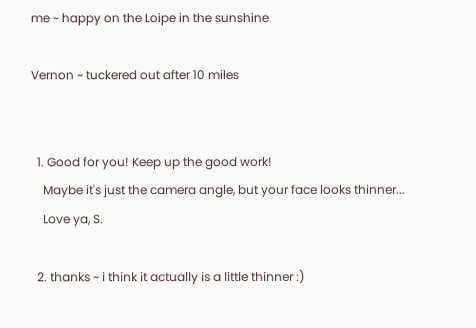me ~ happy on the Loipe in the sunshine

Vernon ~ tuckered out after 10 miles


  1. Good for you! Keep up the good work!
    Maybe it's just the camera angle, but your face looks thinner...
    Love ya, S.

  2. thanks ~ i think it actually is a little thinner :)